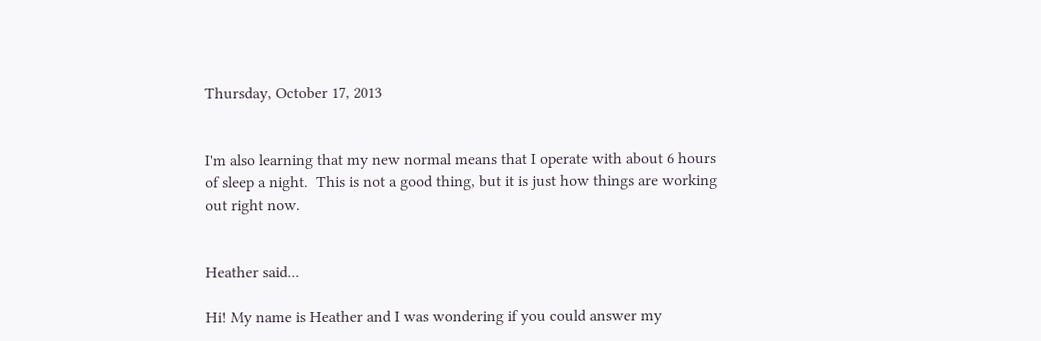Thursday, October 17, 2013


I'm also learning that my new normal means that I operate with about 6 hours of sleep a night.  This is not a good thing, but it is just how things are working out right now.


Heather said...

Hi! My name is Heather and I was wondering if you could answer my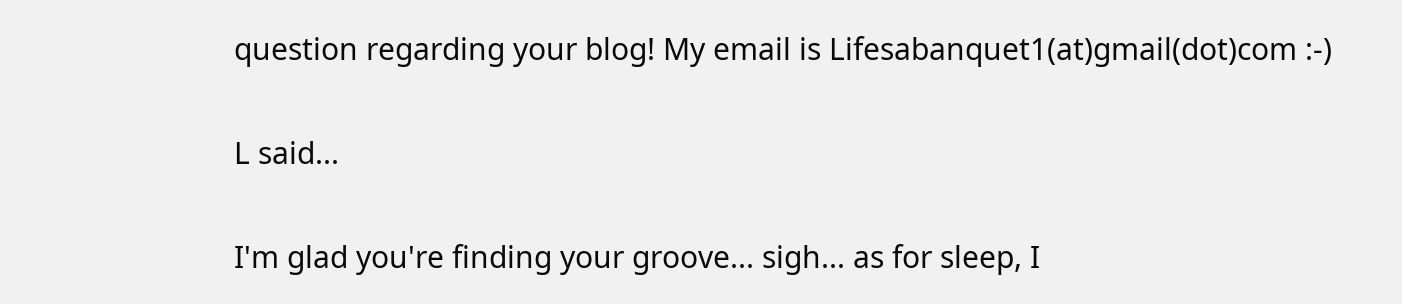question regarding your blog! My email is Lifesabanquet1(at)gmail(dot)com :-)

L said...

I'm glad you're finding your groove... sigh... as for sleep, I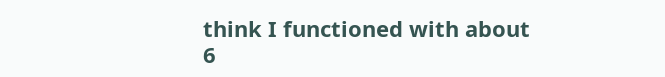think I functioned with about 6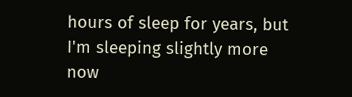hours of sleep for years, but I'm sleeping slightly more now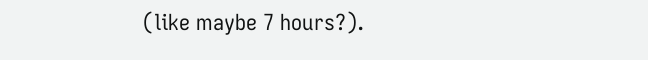(like maybe 7 hours?).